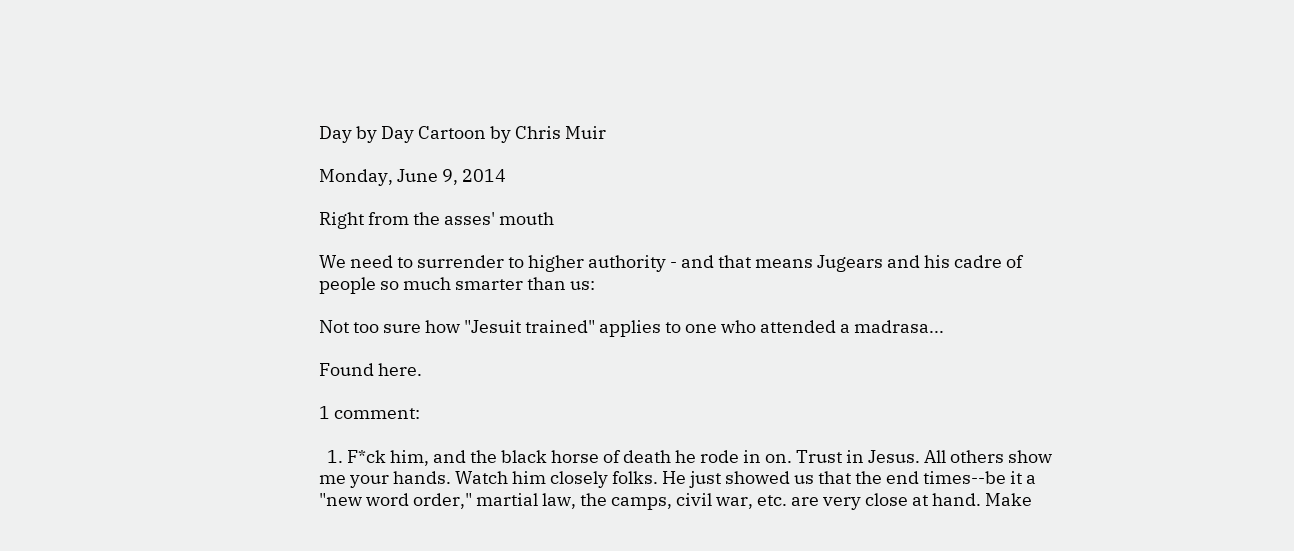Day by Day Cartoon by Chris Muir

Monday, June 9, 2014

Right from the asses' mouth

We need to surrender to higher authority - and that means Jugears and his cadre of people so much smarter than us:

Not too sure how "Jesuit trained" applies to one who attended a madrasa...

Found here.

1 comment:

  1. F*ck him, and the black horse of death he rode in on. Trust in Jesus. All others show me your hands. Watch him closely folks. He just showed us that the end times--be it a "new word order," martial law, the camps, civil war, etc. are very close at hand. Make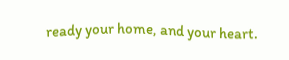ready your home, and your heart.